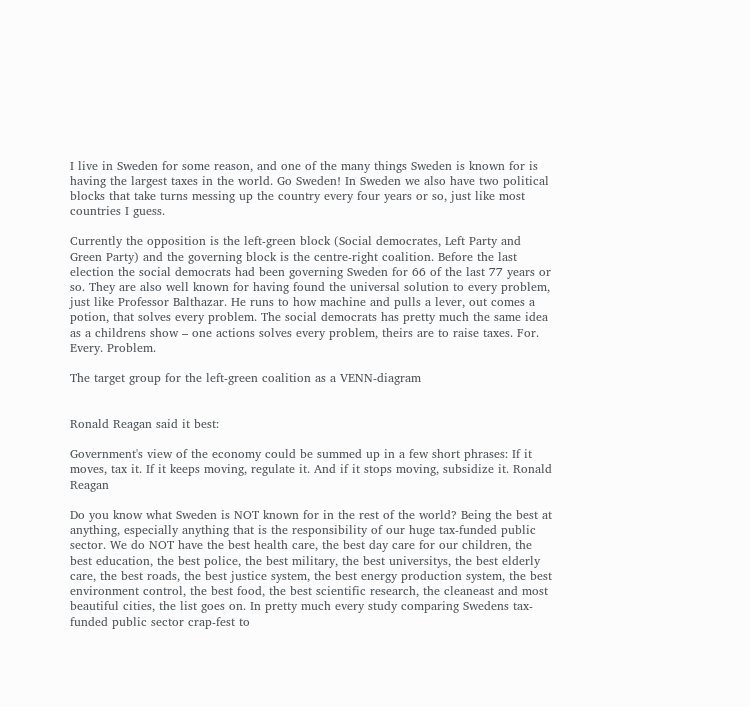I live in Sweden for some reason, and one of the many things Sweden is known for is having the largest taxes in the world. Go Sweden! In Sweden we also have two political blocks that take turns messing up the country every four years or so, just like most countries I guess.

Currently the opposition is the left-green block (Social democrates, Left Party and Green Party) and the governing block is the centre-right coalition. Before the last election the social democrats had been governing Sweden for 66 of the last 77 years or so. They are also well known for having found the universal solution to every problem, just like Professor Balthazar. He runs to how machine and pulls a lever, out comes a potion, that solves every problem. The social democrats has pretty much the same idea as a childrens show – one actions solves every problem, theirs are to raise taxes. For. Every. Problem.

The target group for the left-green coalition as a VENN-diagram


Ronald Reagan said it best:

Government's view of the economy could be summed up in a few short phrases: If it moves, tax it. If it keeps moving, regulate it. And if it stops moving, subsidize it. Ronald Reagan

Do you know what Sweden is NOT known for in the rest of the world? Being the best at anything, especially anything that is the responsibility of our huge tax-funded public sector. We do NOT have the best health care, the best day care for our children, the best education, the best police, the best military, the best universitys, the best elderly care, the best roads, the best justice system, the best energy production system, the best environment control, the best food, the best scientific research, the cleaneast and most beautiful cities, the list goes on. In pretty much every study comparing Swedens tax-funded public sector crap-fest to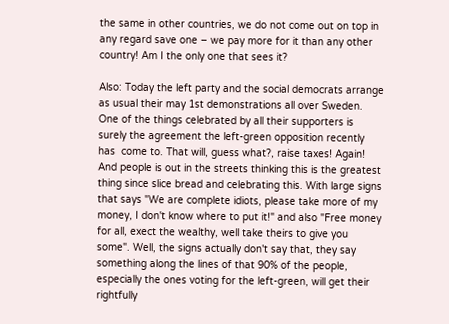the same in other countries, we do not come out on top in any regard save one – we pay more for it than any other country! Am I the only one that sees it?

Also: Today the left party and the social democrats arrange as usual their may 1st demonstrations all over Sweden. One of the things celebrated by all their supporters is surely the agreement the left-green opposition recently has  come to. That will, guess what?, raise taxes! Again! And people is out in the streets thinking this is the greatest thing since slice bread and celebrating this. With large signs that says "We are complete idiots, please take more of my money, I don't know where to put it!" and also "Free money for all, exect the wealthy, well take theirs to give you some". Well, the signs actually don't say that, they say something along the lines of that 90% of the people, especially the ones voting for the left-green, will get their rightfully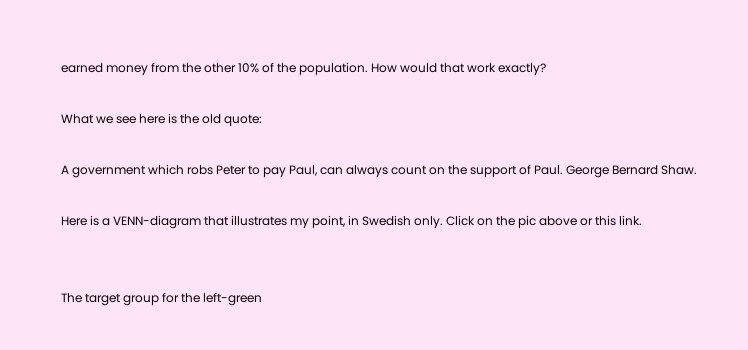earned money from the other 10% of the population. How would that work exactly?

What we see here is the old quote:

A government which robs Peter to pay Paul, can always count on the support of Paul. George Bernard Shaw.

Here is a VENN-diagram that illustrates my point, in Swedish only. Click on the pic above or this link.


The target group for the left-green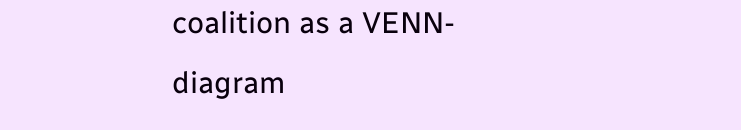coalition as a VENN-diagram